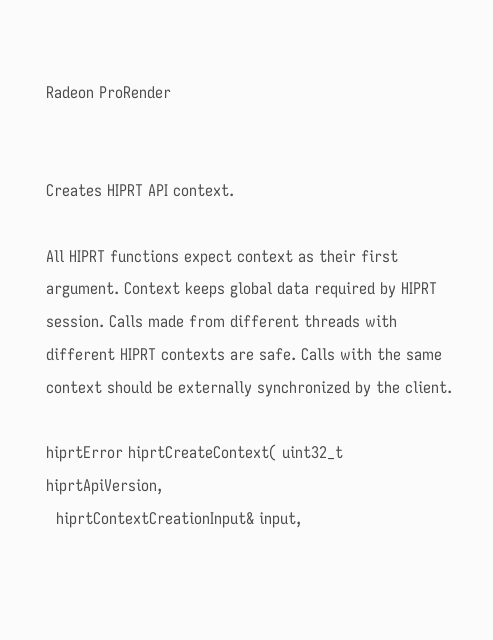Radeon ProRender


Creates HIPRT API context.

All HIPRT functions expect context as their first argument. Context keeps global data required by HIPRT session. Calls made from different threads with different HIPRT contexts are safe. Calls with the same context should be externally synchronized by the client.

hiprtError hiprtCreateContext( uint32_t hiprtApiVersion,
  hiprtContextCreationInput& input,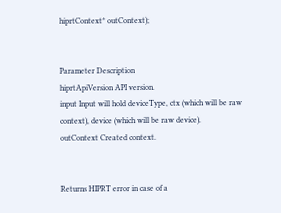hiprtContext* outContext);


Parameter Description
hiprtApiVersion API version.
input Input will hold deviceType, ctx (which will be raw context), device (which will be raw device).
outContext Created context.


Returns HIPRT error in case of a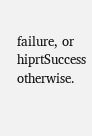failure, or hiprtSuccess otherwise.